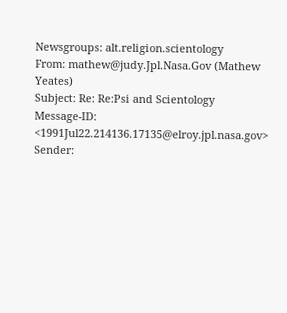Newsgroups: alt.religion.scientology
From: mathew@judy.Jpl.Nasa.Gov (Mathew Yeates)
Subject: Re: Re:Psi and Scientology
Message-ID: <1991Jul22.214136.17135@elroy.jpl.nasa.gov>
Sender: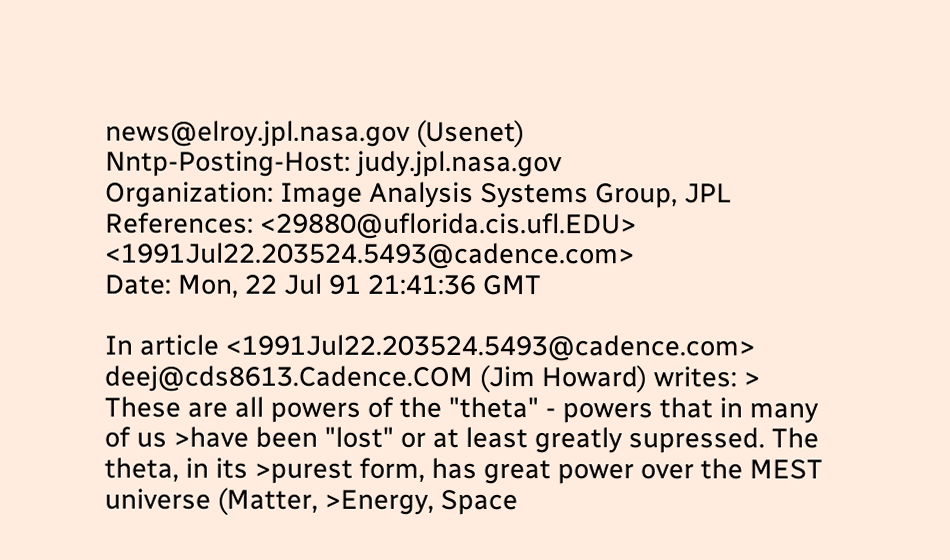news@elroy.jpl.nasa.gov (Usenet)
Nntp-Posting-Host: judy.jpl.nasa.gov
Organization: Image Analysis Systems Group, JPL
References: <29880@uflorida.cis.ufl.EDU> <1991Jul22.203524.5493@cadence.com>
Date: Mon, 22 Jul 91 21:41:36 GMT

In article <1991Jul22.203524.5493@cadence.com> deej@cds8613.Cadence.COM (Jim Howard) writes: > These are all powers of the "theta" - powers that in many of us >have been "lost" or at least greatly supressed. The theta, in its >purest form, has great power over the MEST universe (Matter, >Energy, Space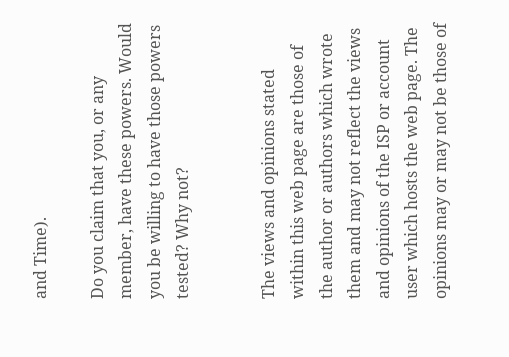and Time).

Do you claim that you, or any member, have these powers. Would you be willing to have those powers tested? Why not?


The views and opinions stated within this web page are those of the author or authors which wrote them and may not reflect the views and opinions of the ISP or account user which hosts the web page. The opinions may or may not be those of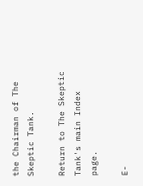the Chairman of The Skeptic Tank.

Return to The Skeptic Tank's main Index page.

E-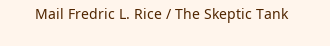Mail Fredric L. Rice / The Skeptic Tank